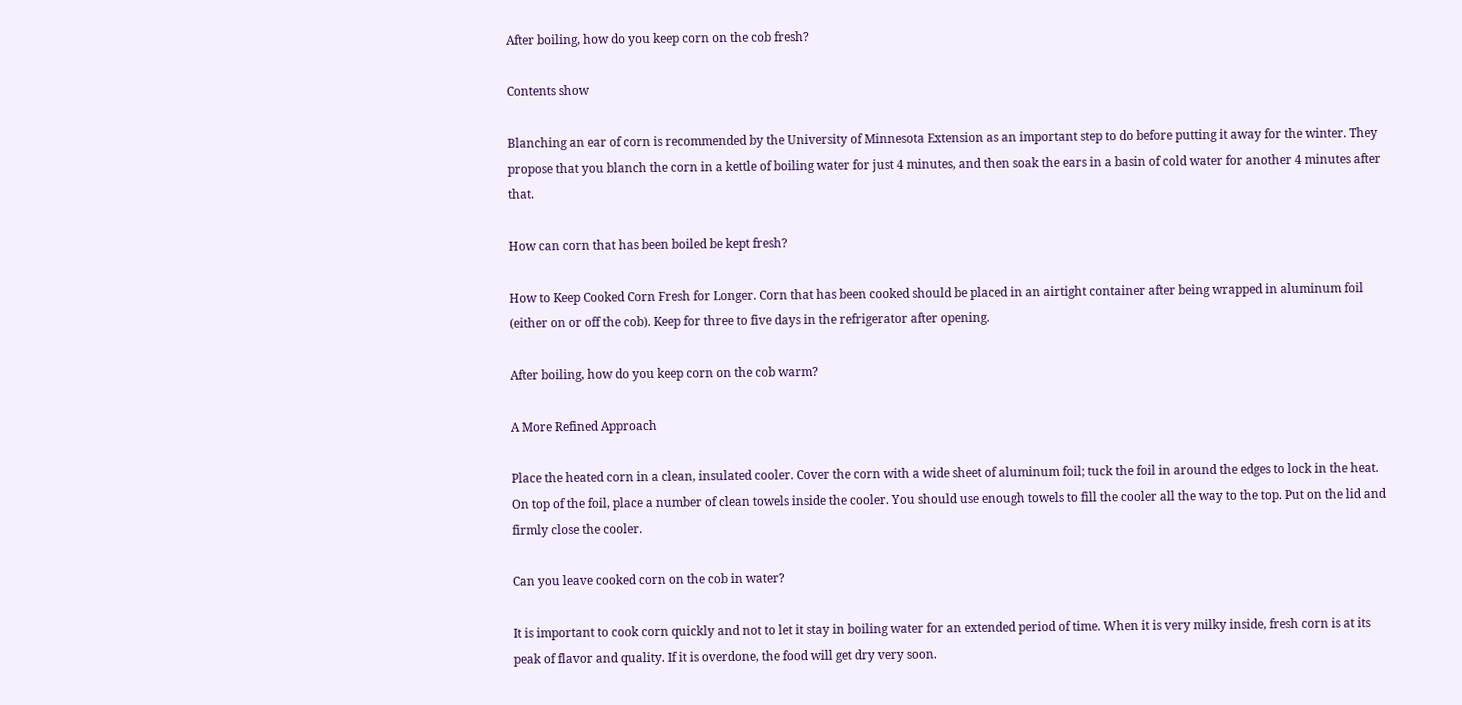After boiling, how do you keep corn on the cob fresh?

Contents show

Blanching an ear of corn is recommended by the University of Minnesota Extension as an important step to do before putting it away for the winter. They propose that you blanch the corn in a kettle of boiling water for just 4 minutes, and then soak the ears in a basin of cold water for another 4 minutes after that.

How can corn that has been boiled be kept fresh?

How to Keep Cooked Corn Fresh for Longer. Corn that has been cooked should be placed in an airtight container after being wrapped in aluminum foil (either on or off the cob). Keep for three to five days in the refrigerator after opening.

After boiling, how do you keep corn on the cob warm?

A More Refined Approach

Place the heated corn in a clean, insulated cooler. Cover the corn with a wide sheet of aluminum foil; tuck the foil in around the edges to lock in the heat. On top of the foil, place a number of clean towels inside the cooler. You should use enough towels to fill the cooler all the way to the top. Put on the lid and firmly close the cooler.

Can you leave cooked corn on the cob in water?

It is important to cook corn quickly and not to let it stay in boiling water for an extended period of time. When it is very milky inside, fresh corn is at its peak of flavor and quality. If it is overdone, the food will get dry very soon.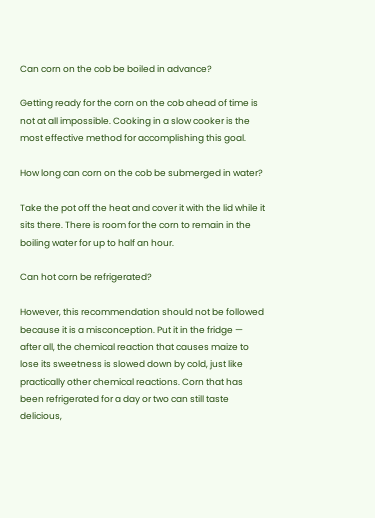Can corn on the cob be boiled in advance?

Getting ready for the corn on the cob ahead of time is not at all impossible. Cooking in a slow cooker is the most effective method for accomplishing this goal.

How long can corn on the cob be submerged in water?

Take the pot off the heat and cover it with the lid while it sits there. There is room for the corn to remain in the boiling water for up to half an hour.

Can hot corn be refrigerated?

However, this recommendation should not be followed because it is a misconception. Put it in the fridge — after all, the chemical reaction that causes maize to lose its sweetness is slowed down by cold, just like practically other chemical reactions. Corn that has been refrigerated for a day or two can still taste delicious,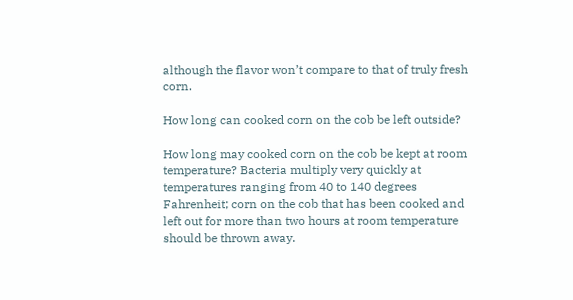although the flavor won’t compare to that of truly fresh corn.

How long can cooked corn on the cob be left outside?

How long may cooked corn on the cob be kept at room temperature? Bacteria multiply very quickly at temperatures ranging from 40 to 140 degrees Fahrenheit; corn on the cob that has been cooked and left out for more than two hours at room temperature should be thrown away.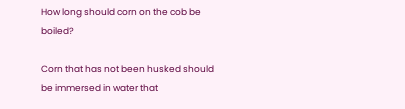How long should corn on the cob be boiled?

Corn that has not been husked should be immersed in water that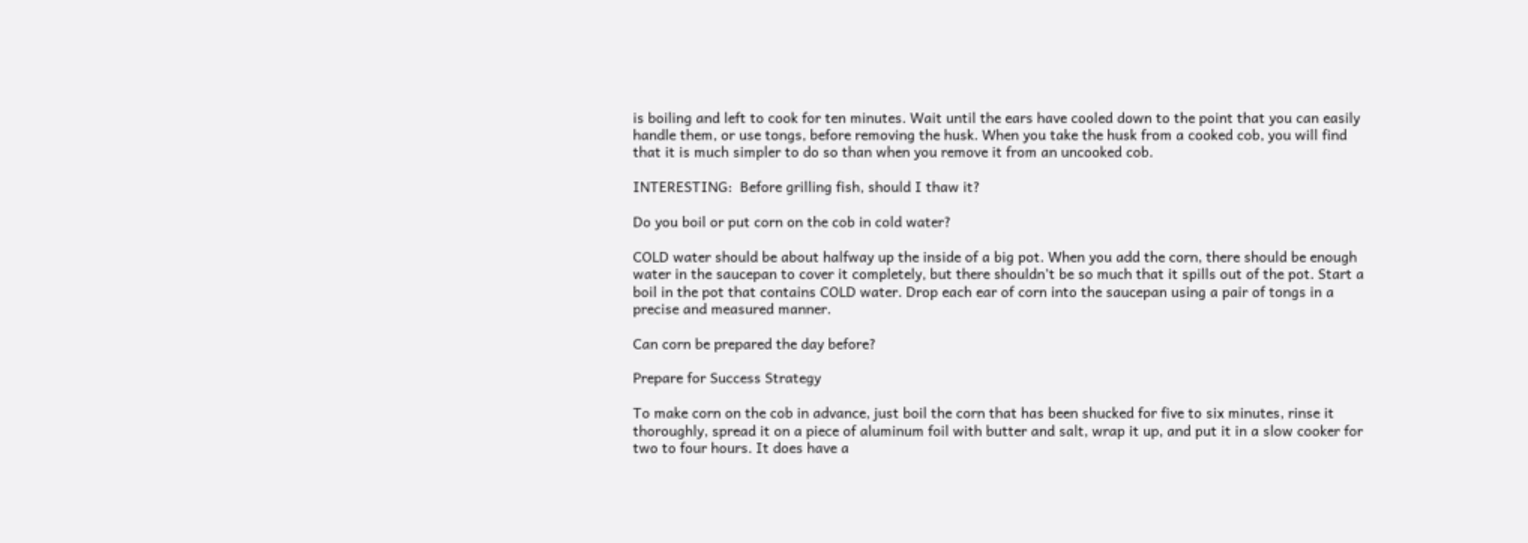is boiling and left to cook for ten minutes. Wait until the ears have cooled down to the point that you can easily handle them, or use tongs, before removing the husk. When you take the husk from a cooked cob, you will find that it is much simpler to do so than when you remove it from an uncooked cob.

INTERESTING:  Before grilling fish, should I thaw it?

Do you boil or put corn on the cob in cold water?

COLD water should be about halfway up the inside of a big pot. When you add the corn, there should be enough water in the saucepan to cover it completely, but there shouldn’t be so much that it spills out of the pot. Start a boil in the pot that contains COLD water. Drop each ear of corn into the saucepan using a pair of tongs in a precise and measured manner.

Can corn be prepared the day before?

Prepare for Success Strategy

To make corn on the cob in advance, just boil the corn that has been shucked for five to six minutes, rinse it thoroughly, spread it on a piece of aluminum foil with butter and salt, wrap it up, and put it in a slow cooker for two to four hours. It does have a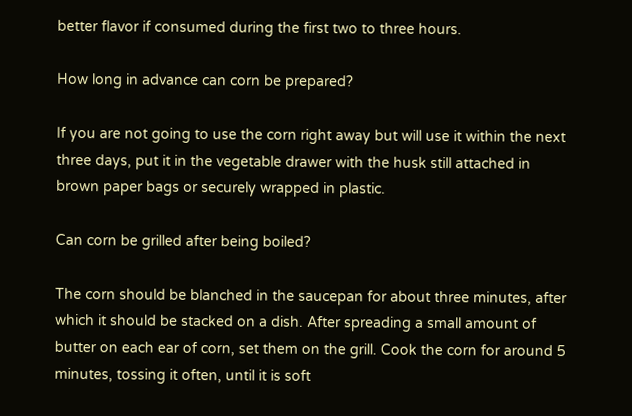better flavor if consumed during the first two to three hours.

How long in advance can corn be prepared?

If you are not going to use the corn right away but will use it within the next three days, put it in the vegetable drawer with the husk still attached in brown paper bags or securely wrapped in plastic.

Can corn be grilled after being boiled?

The corn should be blanched in the saucepan for about three minutes, after which it should be stacked on a dish. After spreading a small amount of butter on each ear of corn, set them on the grill. Cook the corn for around 5 minutes, tossing it often, until it is soft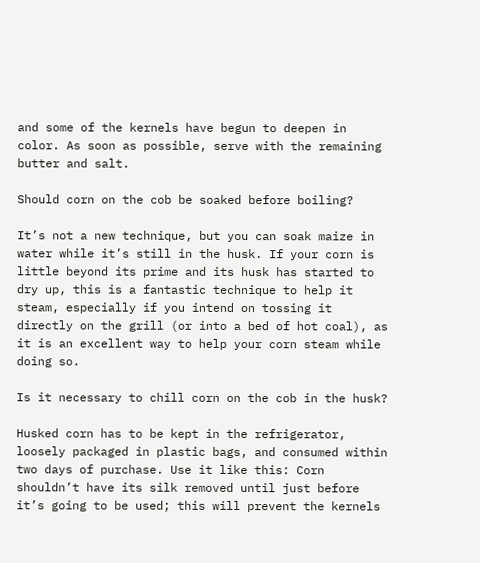and some of the kernels have begun to deepen in color. As soon as possible, serve with the remaining butter and salt.

Should corn on the cob be soaked before boiling?

It’s not a new technique, but you can soak maize in water while it’s still in the husk. If your corn is little beyond its prime and its husk has started to dry up, this is a fantastic technique to help it steam, especially if you intend on tossing it directly on the grill (or into a bed of hot coal), as it is an excellent way to help your corn steam while doing so.

Is it necessary to chill corn on the cob in the husk?

Husked corn has to be kept in the refrigerator, loosely packaged in plastic bags, and consumed within two days of purchase. Use it like this: Corn shouldn’t have its silk removed until just before it’s going to be used; this will prevent the kernels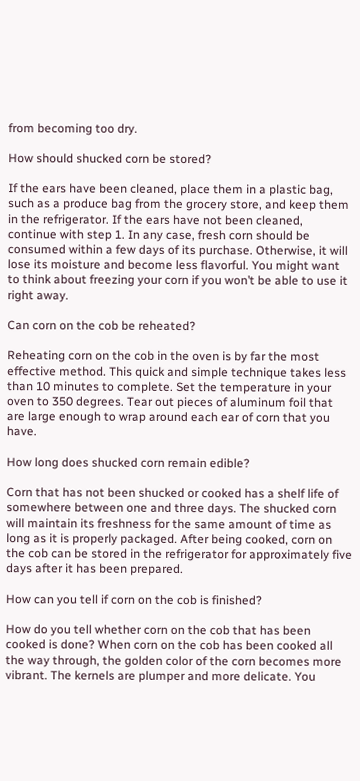from becoming too dry.

How should shucked corn be stored?

If the ears have been cleaned, place them in a plastic bag, such as a produce bag from the grocery store, and keep them in the refrigerator. If the ears have not been cleaned, continue with step 1. In any case, fresh corn should be consumed within a few days of its purchase. Otherwise, it will lose its moisture and become less flavorful. You might want to think about freezing your corn if you won’t be able to use it right away.

Can corn on the cob be reheated?

Reheating corn on the cob in the oven is by far the most effective method. This quick and simple technique takes less than 10 minutes to complete. Set the temperature in your oven to 350 degrees. Tear out pieces of aluminum foil that are large enough to wrap around each ear of corn that you have.

How long does shucked corn remain edible?

Corn that has not been shucked or cooked has a shelf life of somewhere between one and three days. The shucked corn will maintain its freshness for the same amount of time as long as it is properly packaged. After being cooked, corn on the cob can be stored in the refrigerator for approximately five days after it has been prepared.

How can you tell if corn on the cob is finished?

How do you tell whether corn on the cob that has been cooked is done? When corn on the cob has been cooked all the way through, the golden color of the corn becomes more vibrant. The kernels are plumper and more delicate. You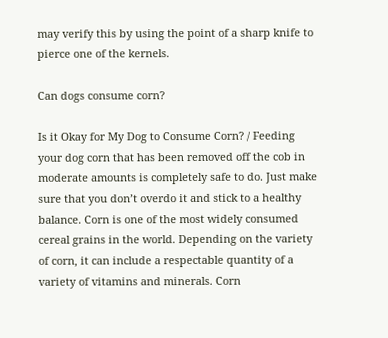may verify this by using the point of a sharp knife to pierce one of the kernels.

Can dogs consume corn?

Is it Okay for My Dog to Consume Corn? / Feeding your dog corn that has been removed off the cob in moderate amounts is completely safe to do. Just make sure that you don’t overdo it and stick to a healthy balance. Corn is one of the most widely consumed cereal grains in the world. Depending on the variety of corn, it can include a respectable quantity of a variety of vitamins and minerals. Corn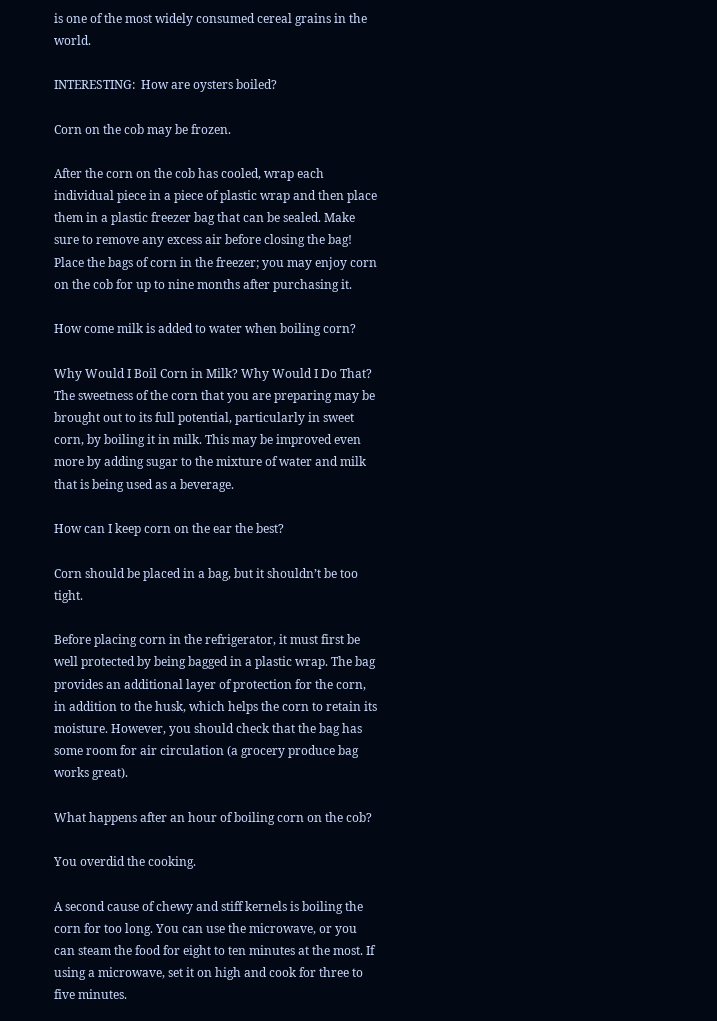is one of the most widely consumed cereal grains in the world.

INTERESTING:  How are oysters boiled?

Corn on the cob may be frozen.

After the corn on the cob has cooled, wrap each individual piece in a piece of plastic wrap and then place them in a plastic freezer bag that can be sealed. Make sure to remove any excess air before closing the bag! Place the bags of corn in the freezer; you may enjoy corn on the cob for up to nine months after purchasing it.

How come milk is added to water when boiling corn?

Why Would I Boil Corn in Milk? Why Would I Do That? The sweetness of the corn that you are preparing may be brought out to its full potential, particularly in sweet corn, by boiling it in milk. This may be improved even more by adding sugar to the mixture of water and milk that is being used as a beverage.

How can I keep corn on the ear the best?

Corn should be placed in a bag, but it shouldn’t be too tight.

Before placing corn in the refrigerator, it must first be well protected by being bagged in a plastic wrap. The bag provides an additional layer of protection for the corn, in addition to the husk, which helps the corn to retain its moisture. However, you should check that the bag has some room for air circulation (a grocery produce bag works great).

What happens after an hour of boiling corn on the cob?

You overdid the cooking.

A second cause of chewy and stiff kernels is boiling the corn for too long. You can use the microwave, or you can steam the food for eight to ten minutes at the most. If using a microwave, set it on high and cook for three to five minutes.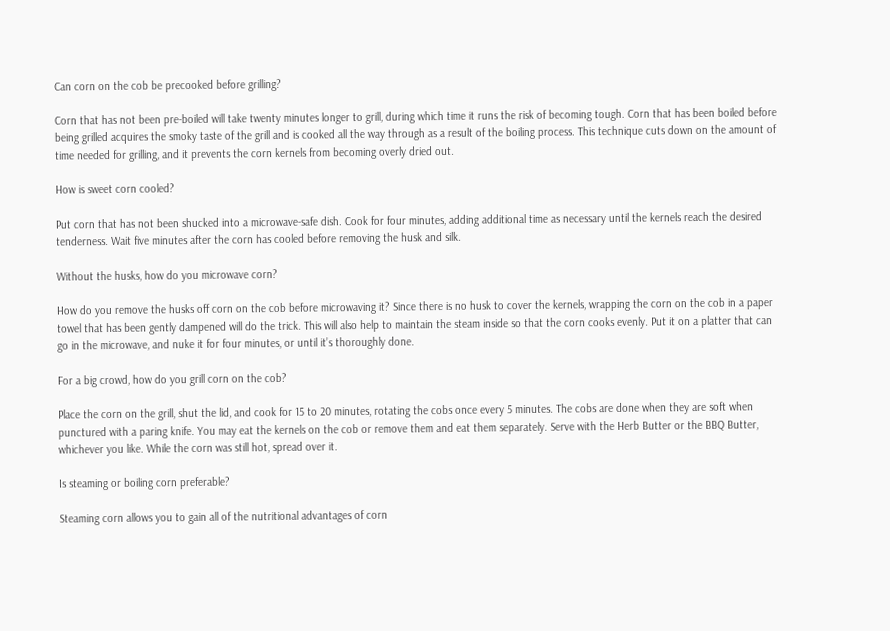Can corn on the cob be precooked before grilling?

Corn that has not been pre-boiled will take twenty minutes longer to grill, during which time it runs the risk of becoming tough. Corn that has been boiled before being grilled acquires the smoky taste of the grill and is cooked all the way through as a result of the boiling process. This technique cuts down on the amount of time needed for grilling, and it prevents the corn kernels from becoming overly dried out.

How is sweet corn cooled?

Put corn that has not been shucked into a microwave-safe dish. Cook for four minutes, adding additional time as necessary until the kernels reach the desired tenderness. Wait five minutes after the corn has cooled before removing the husk and silk.

Without the husks, how do you microwave corn?

How do you remove the husks off corn on the cob before microwaving it? Since there is no husk to cover the kernels, wrapping the corn on the cob in a paper towel that has been gently dampened will do the trick. This will also help to maintain the steam inside so that the corn cooks evenly. Put it on a platter that can go in the microwave, and nuke it for four minutes, or until it’s thoroughly done.

For a big crowd, how do you grill corn on the cob?

Place the corn on the grill, shut the lid, and cook for 15 to 20 minutes, rotating the cobs once every 5 minutes. The cobs are done when they are soft when punctured with a paring knife. You may eat the kernels on the cob or remove them and eat them separately. Serve with the Herb Butter or the BBQ Butter, whichever you like. While the corn was still hot, spread over it.

Is steaming or boiling corn preferable?

Steaming corn allows you to gain all of the nutritional advantages of corn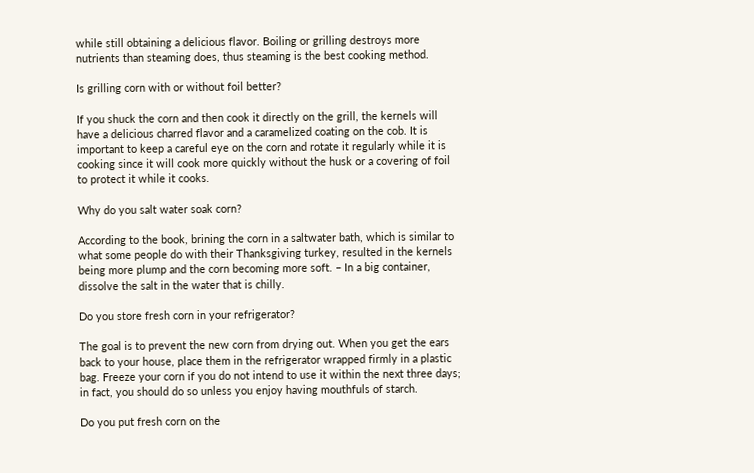while still obtaining a delicious flavor. Boiling or grilling destroys more nutrients than steaming does, thus steaming is the best cooking method.

Is grilling corn with or without foil better?

If you shuck the corn and then cook it directly on the grill, the kernels will have a delicious charred flavor and a caramelized coating on the cob. It is important to keep a careful eye on the corn and rotate it regularly while it is cooking since it will cook more quickly without the husk or a covering of foil to protect it while it cooks.

Why do you salt water soak corn?

According to the book, brining the corn in a saltwater bath, which is similar to what some people do with their Thanksgiving turkey, resulted in the kernels being more plump and the corn becoming more soft. – In a big container, dissolve the salt in the water that is chilly.

Do you store fresh corn in your refrigerator?

The goal is to prevent the new corn from drying out. When you get the ears back to your house, place them in the refrigerator wrapped firmly in a plastic bag. Freeze your corn if you do not intend to use it within the next three days; in fact, you should do so unless you enjoy having mouthfuls of starch.

Do you put fresh corn on the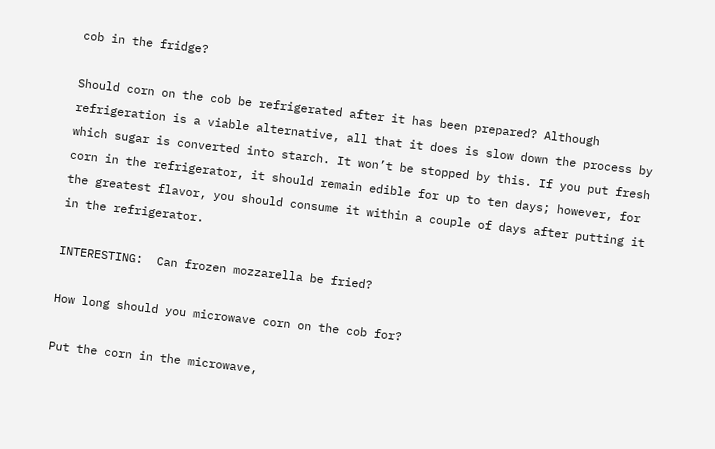cob in the fridge?

Should corn on the cob be refrigerated after it has been prepared? Although refrigeration is a viable alternative, all that it does is slow down the process by which sugar is converted into starch. It won’t be stopped by this. If you put fresh corn in the refrigerator, it should remain edible for up to ten days; however, for the greatest flavor, you should consume it within a couple of days after putting it in the refrigerator.

INTERESTING:  Can frozen mozzarella be fried?

How long should you microwave corn on the cob for?

Put the corn in the microwave,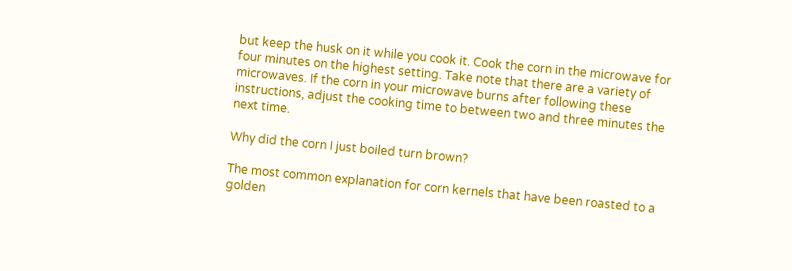but keep the husk on it while you cook it. Cook the corn in the microwave for four minutes on the highest setting. Take note that there are a variety of microwaves. If the corn in your microwave burns after following these instructions, adjust the cooking time to between two and three minutes the next time.

Why did the corn I just boiled turn brown?

The most common explanation for corn kernels that have been roasted to a golden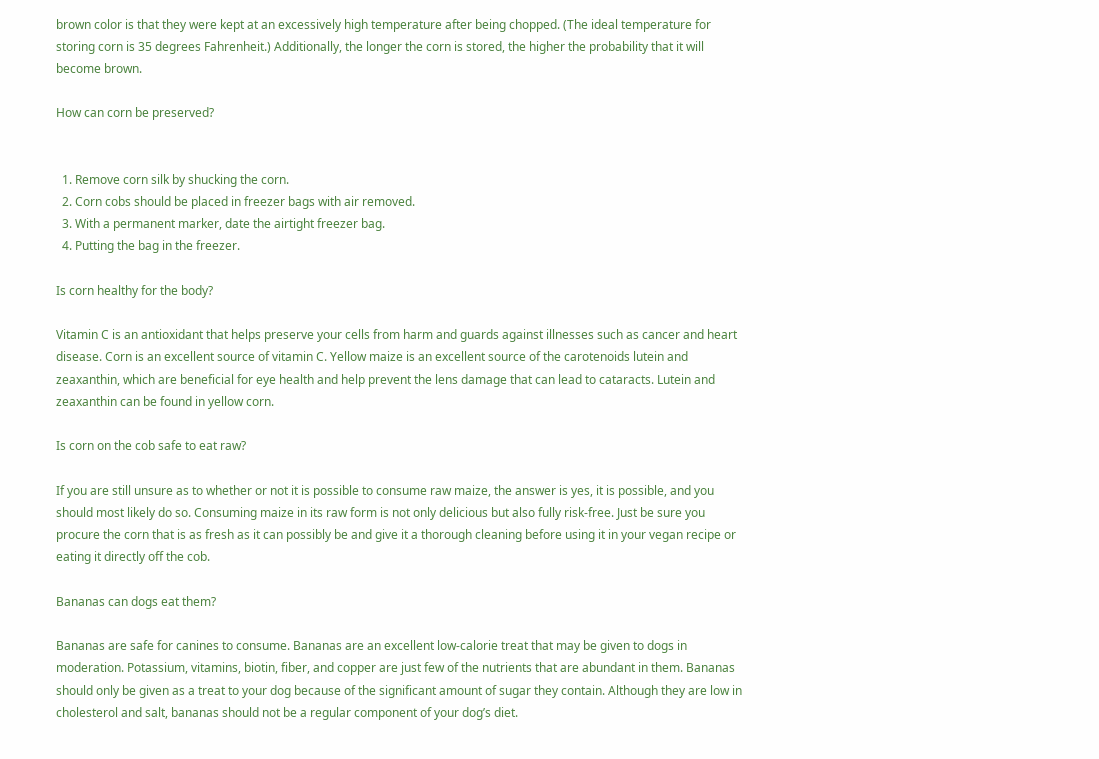brown color is that they were kept at an excessively high temperature after being chopped. (The ideal temperature for storing corn is 35 degrees Fahrenheit.) Additionally, the longer the corn is stored, the higher the probability that it will become brown.

How can corn be preserved?


  1. Remove corn silk by shucking the corn.
  2. Corn cobs should be placed in freezer bags with air removed.
  3. With a permanent marker, date the airtight freezer bag.
  4. Putting the bag in the freezer.

Is corn healthy for the body?

Vitamin C is an antioxidant that helps preserve your cells from harm and guards against illnesses such as cancer and heart disease. Corn is an excellent source of vitamin C. Yellow maize is an excellent source of the carotenoids lutein and zeaxanthin, which are beneficial for eye health and help prevent the lens damage that can lead to cataracts. Lutein and zeaxanthin can be found in yellow corn.

Is corn on the cob safe to eat raw?

If you are still unsure as to whether or not it is possible to consume raw maize, the answer is yes, it is possible, and you should most likely do so. Consuming maize in its raw form is not only delicious but also fully risk-free. Just be sure you procure the corn that is as fresh as it can possibly be and give it a thorough cleaning before using it in your vegan recipe or eating it directly off the cob.

Bananas can dogs eat them?

Bananas are safe for canines to consume. Bananas are an excellent low-calorie treat that may be given to dogs in moderation. Potassium, vitamins, biotin, fiber, and copper are just few of the nutrients that are abundant in them. Bananas should only be given as a treat to your dog because of the significant amount of sugar they contain. Although they are low in cholesterol and salt, bananas should not be a regular component of your dog’s diet.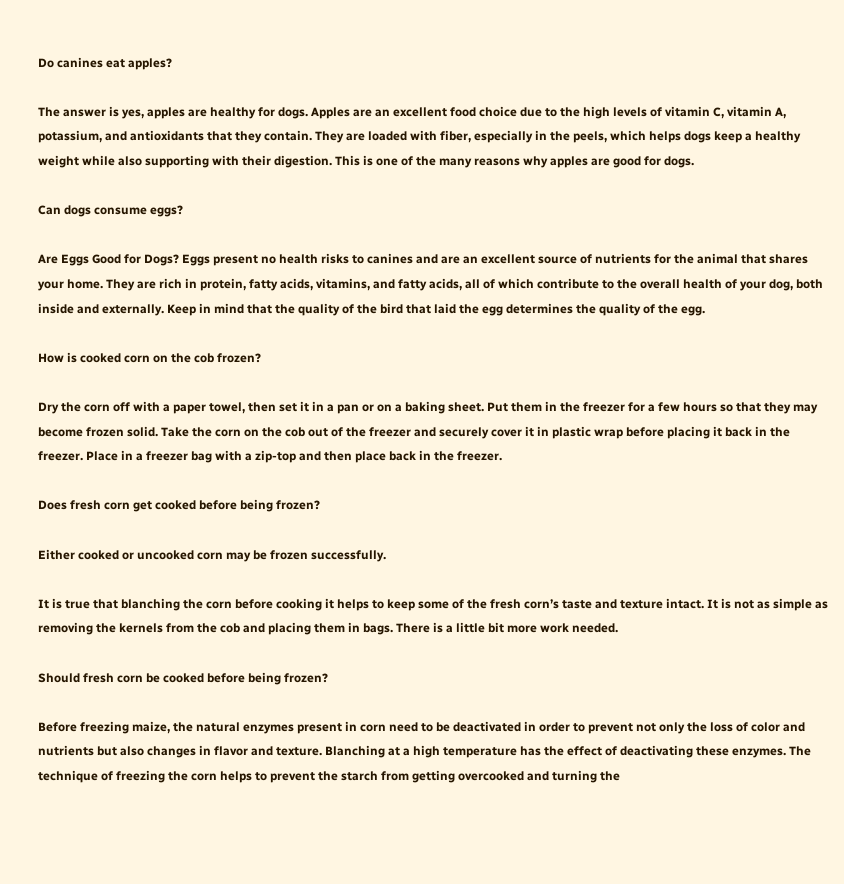Do canines eat apples?

The answer is yes, apples are healthy for dogs. Apples are an excellent food choice due to the high levels of vitamin C, vitamin A, potassium, and antioxidants that they contain. They are loaded with fiber, especially in the peels, which helps dogs keep a healthy weight while also supporting with their digestion. This is one of the many reasons why apples are good for dogs.

Can dogs consume eggs?

Are Eggs Good for Dogs? Eggs present no health risks to canines and are an excellent source of nutrients for the animal that shares your home. They are rich in protein, fatty acids, vitamins, and fatty acids, all of which contribute to the overall health of your dog, both inside and externally. Keep in mind that the quality of the bird that laid the egg determines the quality of the egg.

How is cooked corn on the cob frozen?

Dry the corn off with a paper towel, then set it in a pan or on a baking sheet. Put them in the freezer for a few hours so that they may become frozen solid. Take the corn on the cob out of the freezer and securely cover it in plastic wrap before placing it back in the freezer. Place in a freezer bag with a zip-top and then place back in the freezer.

Does fresh corn get cooked before being frozen?

Either cooked or uncooked corn may be frozen successfully.

It is true that blanching the corn before cooking it helps to keep some of the fresh corn’s taste and texture intact. It is not as simple as removing the kernels from the cob and placing them in bags. There is a little bit more work needed.

Should fresh corn be cooked before being frozen?

Before freezing maize, the natural enzymes present in corn need to be deactivated in order to prevent not only the loss of color and nutrients but also changes in flavor and texture. Blanching at a high temperature has the effect of deactivating these enzymes. The technique of freezing the corn helps to prevent the starch from getting overcooked and turning the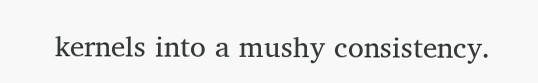kernels into a mushy consistency.